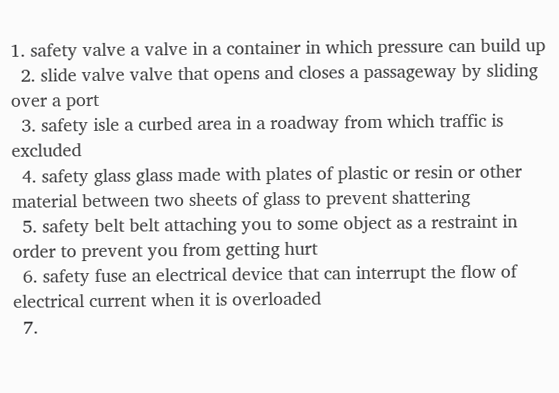1. safety valve a valve in a container in which pressure can build up
  2. slide valve valve that opens and closes a passageway by sliding over a port
  3. safety isle a curbed area in a roadway from which traffic is excluded
  4. safety glass glass made with plates of plastic or resin or other material between two sheets of glass to prevent shattering
  5. safety belt belt attaching you to some object as a restraint in order to prevent you from getting hurt
  6. safety fuse an electrical device that can interrupt the flow of electrical current when it is overloaded
  7.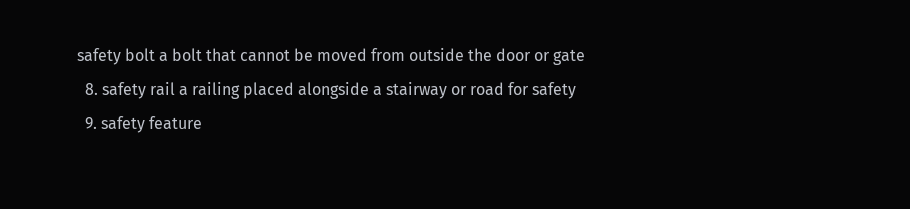safety bolt a bolt that cannot be moved from outside the door or gate
  8. safety rail a railing placed alongside a stairway or road for safety
  9. safety feature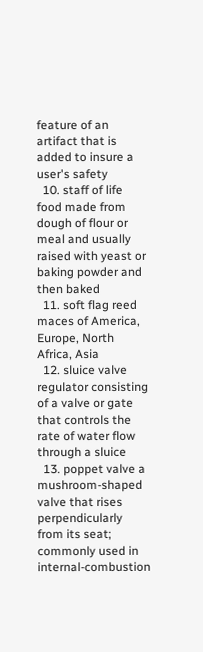feature of an artifact that is added to insure a user's safety
  10. staff of life food made from dough of flour or meal and usually raised with yeast or baking powder and then baked
  11. soft flag reed maces of America, Europe, North Africa, Asia
  12. sluice valve regulator consisting of a valve or gate that controls the rate of water flow through a sluice
  13. poppet valve a mushroom-shaped valve that rises perpendicularly from its seat; commonly used in internal-combustion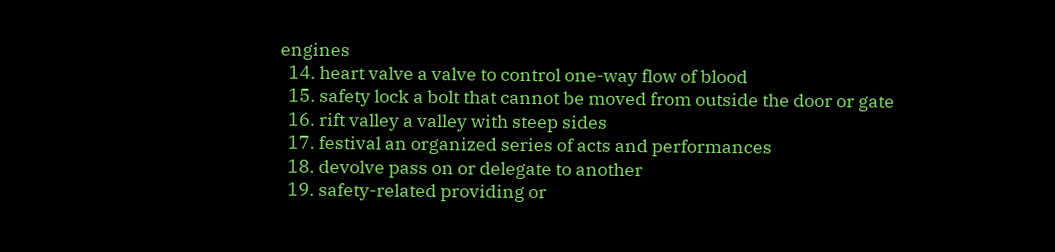engines
  14. heart valve a valve to control one-way flow of blood
  15. safety lock a bolt that cannot be moved from outside the door or gate
  16. rift valley a valley with steep sides
  17. festival an organized series of acts and performances
  18. devolve pass on or delegate to another
  19. safety-related providing or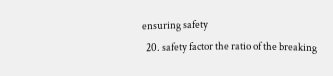ensuring safety
  20. safety factor the ratio of the breaking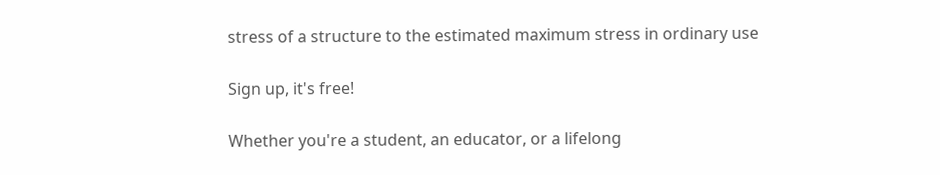stress of a structure to the estimated maximum stress in ordinary use

Sign up, it's free!

Whether you're a student, an educator, or a lifelong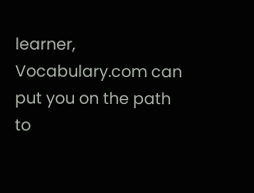learner, Vocabulary.com can put you on the path to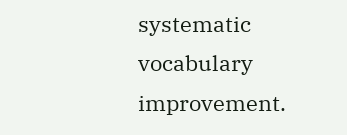systematic vocabulary improvement.